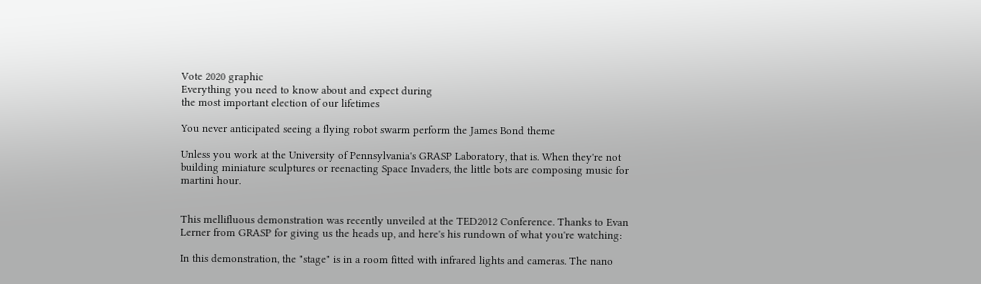Vote 2020 graphic
Everything you need to know about and expect during
the most important election of our lifetimes

You never anticipated seeing a flying robot swarm perform the James Bond theme

Unless you work at the University of Pennsylvania's GRASP Laboratory, that is. When they're not building miniature sculptures or reenacting Space Invaders, the little bots are composing music for martini hour.


This mellifluous demonstration was recently unveiled at the TED2012 Conference. Thanks to Evan Lerner from GRASP for giving us the heads up, and here's his rundown of what you're watching:

In this demonstration, the "stage" is in a room fitted with infrared lights and cameras. The nano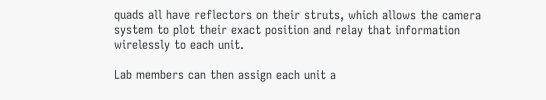quads all have reflectors on their struts, which allows the camera system to plot their exact position and relay that information wirelessly to each unit.

Lab members can then assign each unit a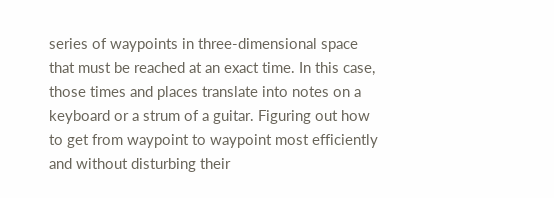series of waypoints in three-dimensional space that must be reached at an exact time. In this case, those times and places translate into notes on a keyboard or a strum of a guitar. Figuring out how to get from waypoint to waypoint most efficiently and without disturbing their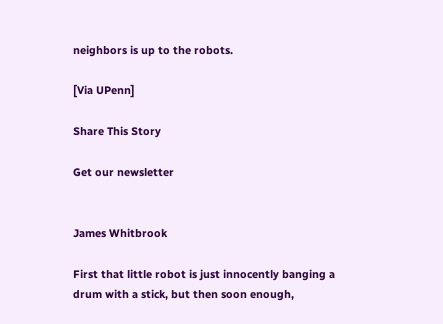neighbors is up to the robots.

[Via UPenn]

Share This Story

Get our newsletter


James Whitbrook

First that little robot is just innocently banging a drum with a stick, but then soon enough,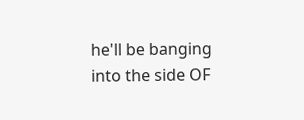he'll be banging into the side OF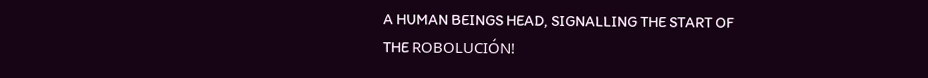A HUMAN BEINGS HEAD, SIGNALLING THE START OF THE ROBOLUCIÓN!